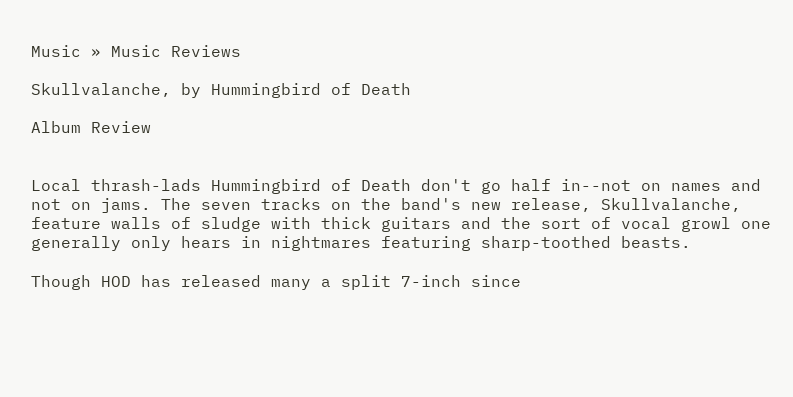Music » Music Reviews

Skullvalanche, by Hummingbird of Death

Album Review


Local thrash-lads Hummingbird of Death don't go half in--not on names and not on jams. The seven tracks on the band's new release, Skullvalanche, feature walls of sludge with thick guitars and the sort of vocal growl one generally only hears in nightmares featuring sharp-toothed beasts.

Though HOD has released many a split 7-inch since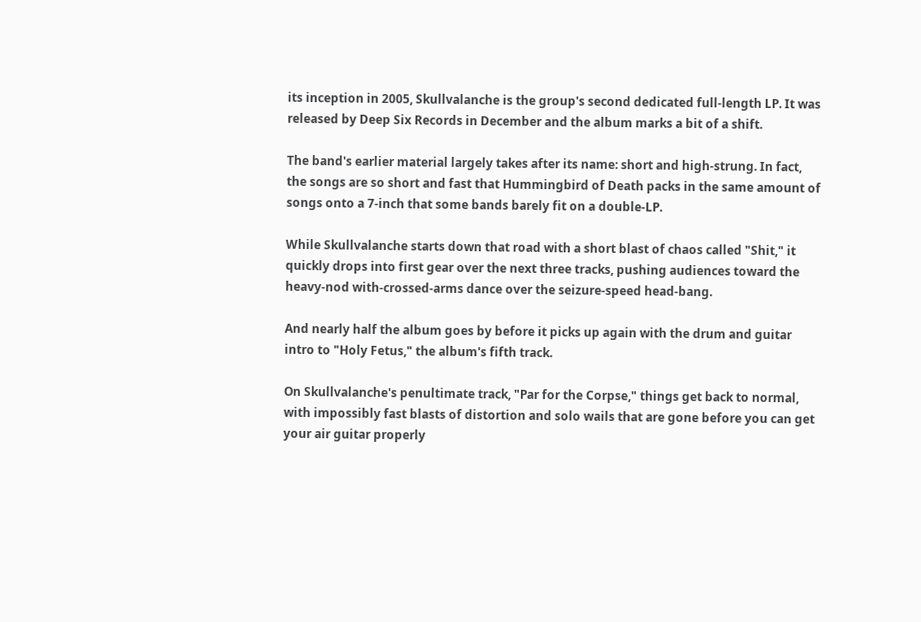its inception in 2005, Skullvalanche is the group's second dedicated full-length LP. It was released by Deep Six Records in December and the album marks a bit of a shift.

The band's earlier material largely takes after its name: short and high-strung. In fact, the songs are so short and fast that Hummingbird of Death packs in the same amount of songs onto a 7-inch that some bands barely fit on a double-LP.

While Skullvalanche starts down that road with a short blast of chaos called "Shit," it quickly drops into first gear over the next three tracks, pushing audiences toward the heavy-nod with-crossed-arms dance over the seizure-speed head-bang.

And nearly half the album goes by before it picks up again with the drum and guitar intro to "Holy Fetus," the album's fifth track.

On Skullvalanche's penultimate track, "Par for the Corpse," things get back to normal, with impossibly fast blasts of distortion and solo wails that are gone before you can get your air guitar properly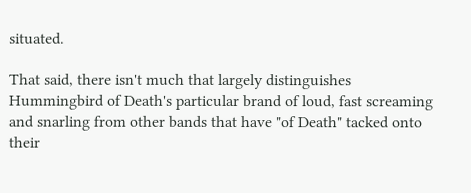situated.

That said, there isn't much that largely distinguishes Hummingbird of Death's particular brand of loud, fast screaming and snarling from other bands that have "of Death" tacked onto their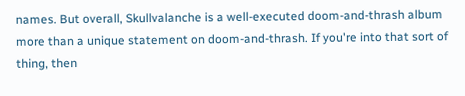names. But overall, Skullvalanche is a well-executed doom-and-thrash album more than a unique statement on doom-and-thrash. If you're into that sort of thing, then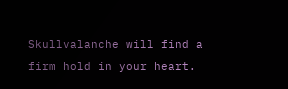Skullvalanche will find a firm hold in your heart.